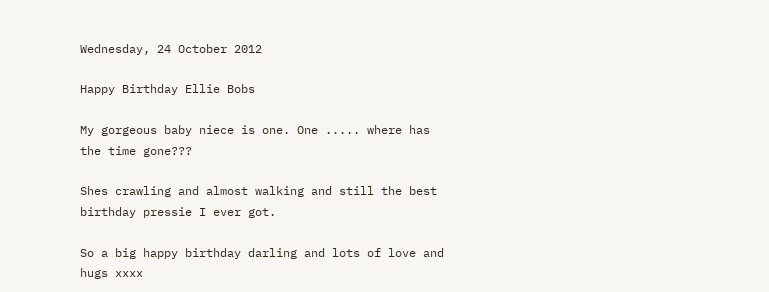Wednesday, 24 October 2012

Happy Birthday Ellie Bobs

My gorgeous baby niece is one. One ..... where has the time gone???

Shes crawling and almost walking and still the best birthday pressie I ever got.

So a big happy birthday darling and lots of love and hugs xxxx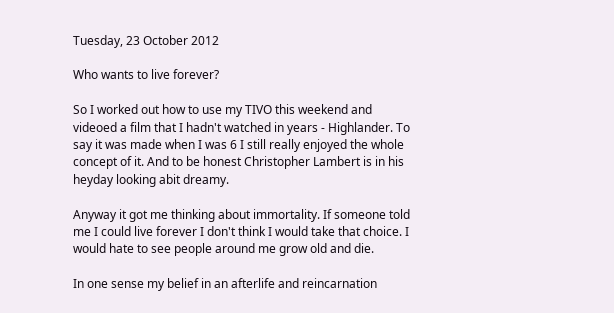Tuesday, 23 October 2012

Who wants to live forever?

So I worked out how to use my TIVO this weekend and videoed a film that I hadn't watched in years - Highlander. To say it was made when I was 6 I still really enjoyed the whole concept of it. And to be honest Christopher Lambert is in his heyday looking abit dreamy.

Anyway it got me thinking about immortality. If someone told me I could live forever I don't think I would take that choice. I would hate to see people around me grow old and die.

In one sense my belief in an afterlife and reincarnation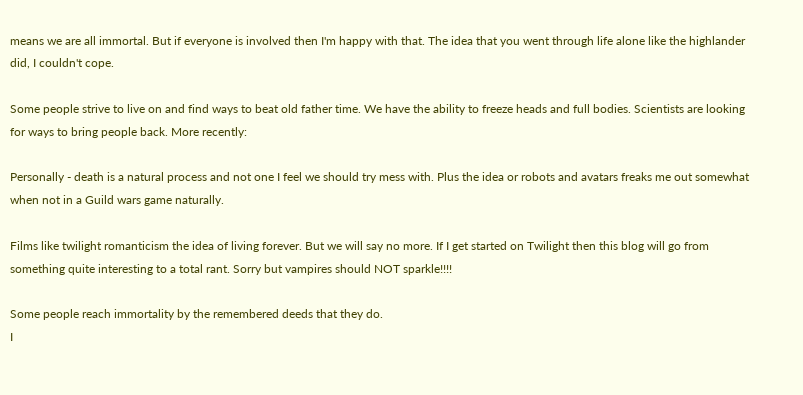means we are all immortal. But if everyone is involved then I'm happy with that. The idea that you went through life alone like the highlander did, I couldn't cope.

Some people strive to live on and find ways to beat old father time. We have the ability to freeze heads and full bodies. Scientists are looking for ways to bring people back. More recently:

Personally - death is a natural process and not one I feel we should try mess with. Plus the idea or robots and avatars freaks me out somewhat when not in a Guild wars game naturally.

Films like twilight romanticism the idea of living forever. But we will say no more. If I get started on Twilight then this blog will go from something quite interesting to a total rant. Sorry but vampires should NOT sparkle!!!!

Some people reach immortality by the remembered deeds that they do.
I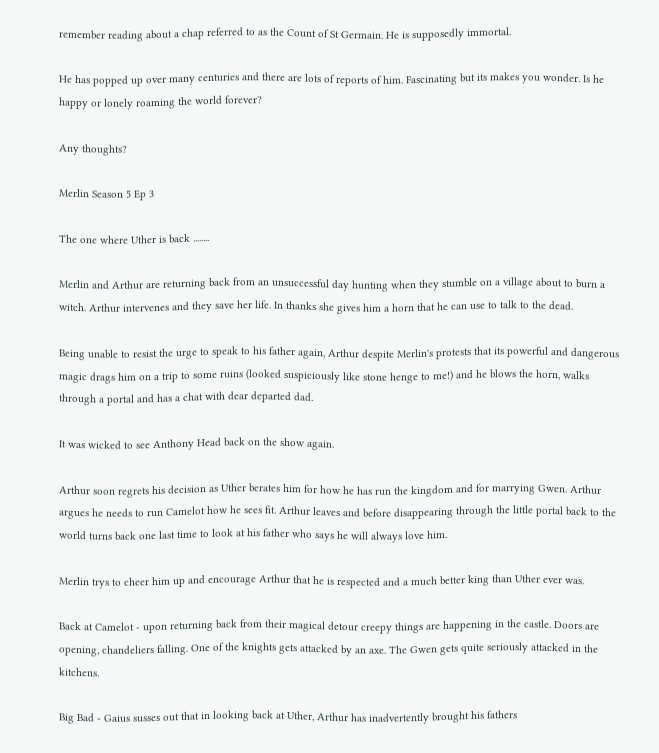remember reading about a chap referred to as the Count of St Germain. He is supposedly immortal.

He has popped up over many centuries and there are lots of reports of him. Fascinating but its makes you wonder. Is he happy or lonely roaming the world forever?

Any thoughts?

Merlin Season 5 Ep 3

The one where Uther is back ........

Merlin and Arthur are returning back from an unsuccessful day hunting when they stumble on a village about to burn a witch. Arthur intervenes and they save her life. In thanks she gives him a horn that he can use to talk to the dead.

Being unable to resist the urge to speak to his father again, Arthur despite Merlin's protests that its powerful and dangerous magic drags him on a trip to some ruins (looked suspiciously like stone henge to me!) and he blows the horn, walks through a portal and has a chat with dear departed dad.

It was wicked to see Anthony Head back on the show again.

Arthur soon regrets his decision as Uther berates him for how he has run the kingdom and for marrying Gwen. Arthur argues he needs to run Camelot how he sees fit. Arthur leaves and before disappearing through the little portal back to the world turns back one last time to look at his father who says he will always love him.

Merlin trys to cheer him up and encourage Arthur that he is respected and a much better king than Uther ever was.

Back at Camelot - upon returning back from their magical detour creepy things are happening in the castle. Doors are opening, chandeliers falling. One of the knights gets attacked by an axe. The Gwen gets quite seriously attacked in the kitchens.

Big Bad - Gaius susses out that in looking back at Uther, Arthur has inadvertently brought his fathers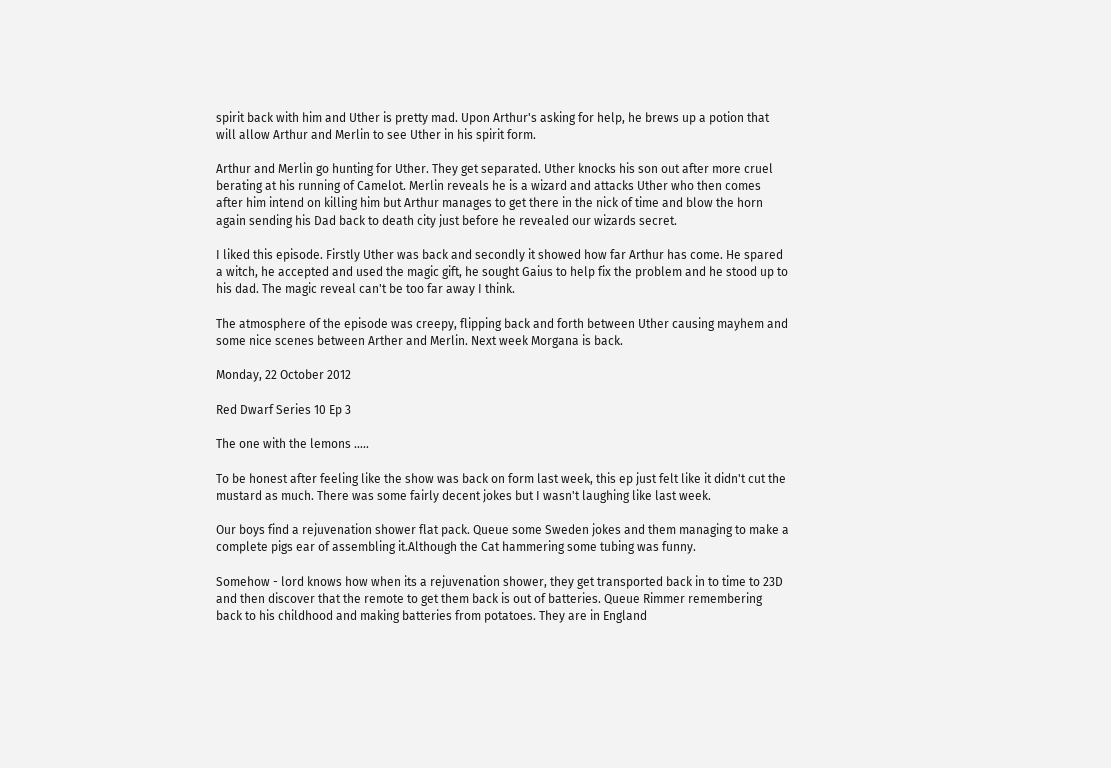spirit back with him and Uther is pretty mad. Upon Arthur's asking for help, he brews up a potion that will allow Arthur and Merlin to see Uther in his spirit form.

Arthur and Merlin go hunting for Uther. They get separated. Uther knocks his son out after more cruel berating at his running of Camelot. Merlin reveals he is a wizard and attacks Uther who then comes after him intend on killing him but Arthur manages to get there in the nick of time and blow the horn again sending his Dad back to death city just before he revealed our wizards secret.

I liked this episode. Firstly Uther was back and secondly it showed how far Arthur has come. He spared a witch, he accepted and used the magic gift, he sought Gaius to help fix the problem and he stood up to his dad. The magic reveal can't be too far away I think.

The atmosphere of the episode was creepy, flipping back and forth between Uther causing mayhem and some nice scenes between Arther and Merlin. Next week Morgana is back.

Monday, 22 October 2012

Red Dwarf Series 10 Ep 3

The one with the lemons .....

To be honest after feeling like the show was back on form last week, this ep just felt like it didn't cut the mustard as much. There was some fairly decent jokes but I wasn't laughing like last week.

Our boys find a rejuvenation shower flat pack. Queue some Sweden jokes and them managing to make a complete pigs ear of assembling it.Although the Cat hammering some tubing was funny.

Somehow - lord knows how when its a rejuvenation shower, they get transported back in to time to 23D and then discover that the remote to get them back is out of batteries. Queue Rimmer remembering back to his childhood and making batteries from potatoes. They are in England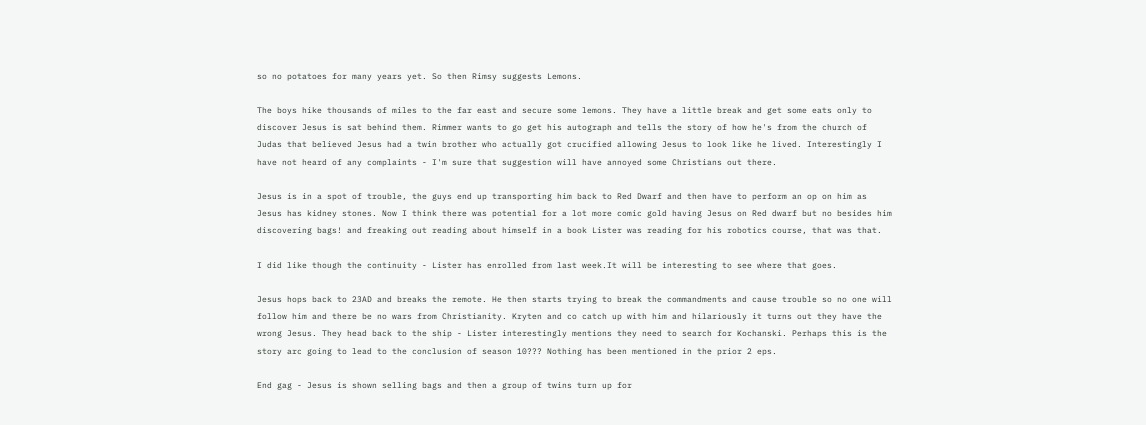so no potatoes for many years yet. So then Rimsy suggests Lemons.

The boys hike thousands of miles to the far east and secure some lemons. They have a little break and get some eats only to discover Jesus is sat behind them. Rimmer wants to go get his autograph and tells the story of how he's from the church of Judas that believed Jesus had a twin brother who actually got crucified allowing Jesus to look like he lived. Interestingly I have not heard of any complaints - I'm sure that suggestion will have annoyed some Christians out there.

Jesus is in a spot of trouble, the guys end up transporting him back to Red Dwarf and then have to perform an op on him as Jesus has kidney stones. Now I think there was potential for a lot more comic gold having Jesus on Red dwarf but no besides him discovering bags! and freaking out reading about himself in a book Lister was reading for his robotics course, that was that.

I did like though the continuity - Lister has enrolled from last week.It will be interesting to see where that goes.

Jesus hops back to 23AD and breaks the remote. He then starts trying to break the commandments and cause trouble so no one will follow him and there be no wars from Christianity. Kryten and co catch up with him and hilariously it turns out they have the wrong Jesus. They head back to the ship - Lister interestingly mentions they need to search for Kochanski. Perhaps this is the story arc going to lead to the conclusion of season 10??? Nothing has been mentioned in the prior 2 eps.

End gag - Jesus is shown selling bags and then a group of twins turn up for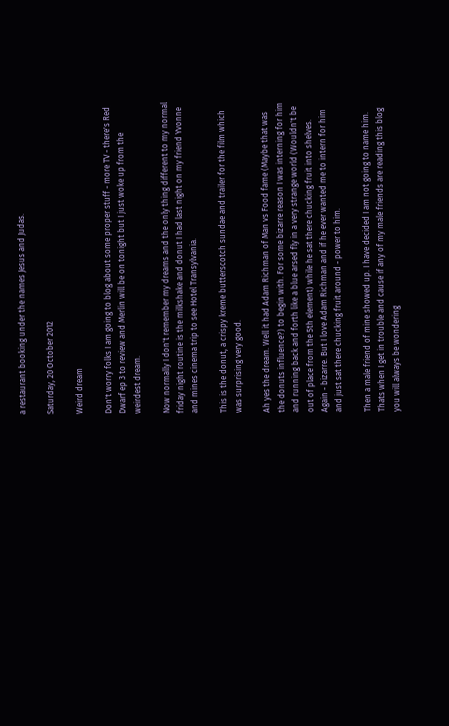a restaurant booking under the names Jesus and Judas.

Saturday, 20 October 2012

Weird dream

Don't worry folks I am going to blog about some proper stuff - more TV - there's Red Dwarf ep 3 to review and Merlin will be on tonight but I just woke up from the weirdest dream.

Now normally I don't remember my dreams and the only thing different to my normal friday night routine is the milkshake and donut I had last night on my friend Yvonne and mines cinema trip to see Hotel Transylvania.

This is the donut, a crispy kreme butterscotch sundae and trailer for the film which was surprising very good.

Ah yes the dream. Well it had Adam Richman of Man vs Food fame (Maybe that was the donuts influence?) to begin with. For some bizarre reason I was interning for him and running back and forth like a blue arsed fly in a very strange world (Wouldn't be out of place from the 5th element) while he sat there chucking fruit into shelves. Again - bizarre. But I love Adam Richman and if he ever wanted me to intern for him and just sat there chucking fruit around - power to him.

Then a male friend of mine showed up. I have decided I am not going to name him. Thats when I get in trouble and cause if any of my male friends are reading this blog you will always be wondering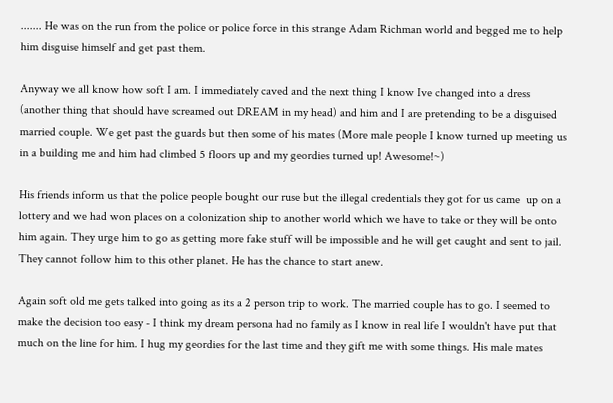....... He was on the run from the police or police force in this strange Adam Richman world and begged me to help him disguise himself and get past them.

Anyway we all know how soft I am. I immediately caved and the next thing I know Ive changed into a dress (another thing that should have screamed out DREAM in my head) and him and I are pretending to be a disguised married couple. We get past the guards but then some of his mates (More male people I know turned up meeting us in a building me and him had climbed 5 floors up and my geordies turned up! Awesome!~)

His friends inform us that the police people bought our ruse but the illegal credentials they got for us came  up on a lottery and we had won places on a colonization ship to another world which we have to take or they will be onto him again. They urge him to go as getting more fake stuff will be impossible and he will get caught and sent to jail. They cannot follow him to this other planet. He has the chance to start anew.

Again soft old me gets talked into going as its a 2 person trip to work. The married couple has to go. I seemed to make the decision too easy - I think my dream persona had no family as I know in real life I wouldn't have put that much on the line for him. I hug my geordies for the last time and they gift me with some things. His male mates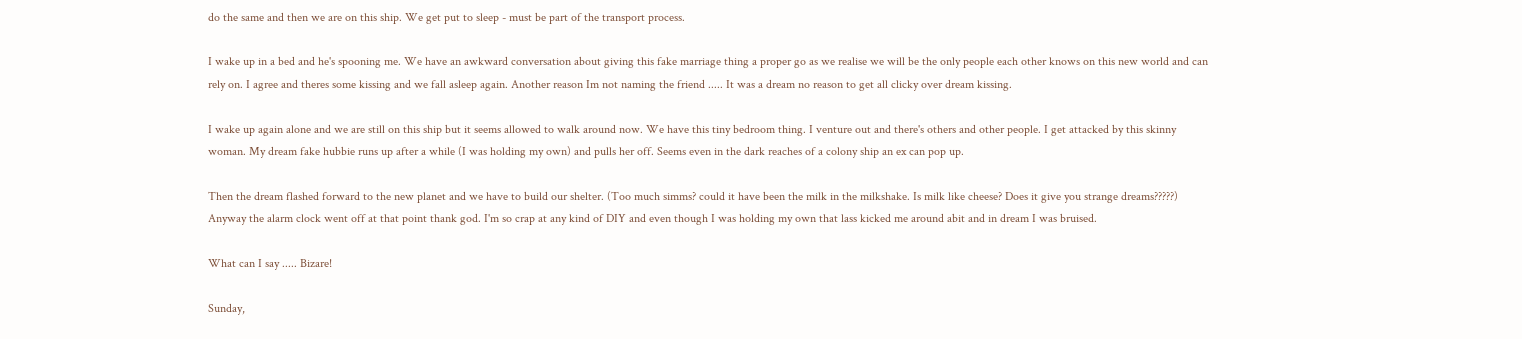do the same and then we are on this ship. We get put to sleep - must be part of the transport process.

I wake up in a bed and he's spooning me. We have an awkward conversation about giving this fake marriage thing a proper go as we realise we will be the only people each other knows on this new world and can rely on. I agree and theres some kissing and we fall asleep again. Another reason Im not naming the friend ..... It was a dream no reason to get all clicky over dream kissing.

I wake up again alone and we are still on this ship but it seems allowed to walk around now. We have this tiny bedroom thing. I venture out and there's others and other people. I get attacked by this skinny woman. My dream fake hubbie runs up after a while (I was holding my own) and pulls her off. Seems even in the dark reaches of a colony ship an ex can pop up.

Then the dream flashed forward to the new planet and we have to build our shelter. (Too much simms? could it have been the milk in the milkshake. Is milk like cheese? Does it give you strange dreams?????) Anyway the alarm clock went off at that point thank god. I'm so crap at any kind of DIY and even though I was holding my own that lass kicked me around abit and in dream I was bruised.

What can I say ..... Bizare!

Sunday,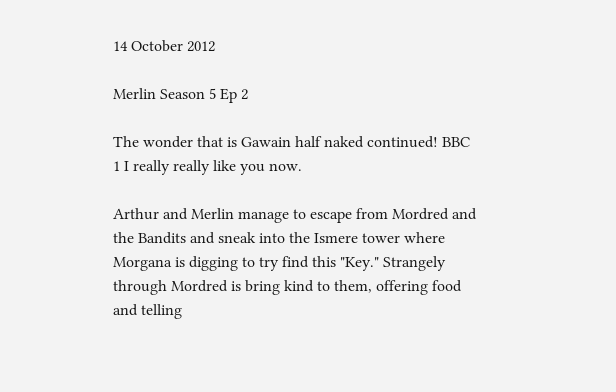14 October 2012

Merlin Season 5 Ep 2

The wonder that is Gawain half naked continued! BBC 1 I really really like you now.

Arthur and Merlin manage to escape from Mordred and the Bandits and sneak into the Ismere tower where Morgana is digging to try find this "Key." Strangely through Mordred is bring kind to them, offering food and telling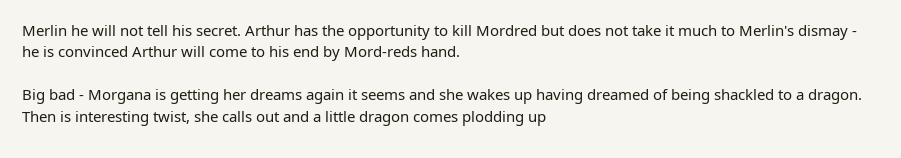Merlin he will not tell his secret. Arthur has the opportunity to kill Mordred but does not take it much to Merlin's dismay - he is convinced Arthur will come to his end by Mord-reds hand.

Big bad - Morgana is getting her dreams again it seems and she wakes up having dreamed of being shackled to a dragon. Then is interesting twist, she calls out and a little dragon comes plodding up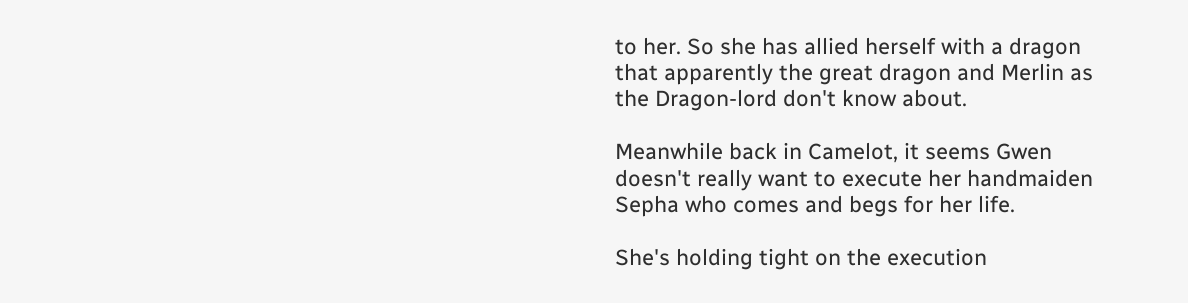to her. So she has allied herself with a dragon that apparently the great dragon and Merlin as the Dragon-lord don't know about.

Meanwhile back in Camelot, it seems Gwen doesn't really want to execute her handmaiden Sepha who comes and begs for her life.

She's holding tight on the execution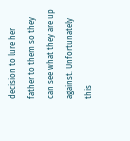decision to lure her father to them so they can see what they are up against. Unfortunately this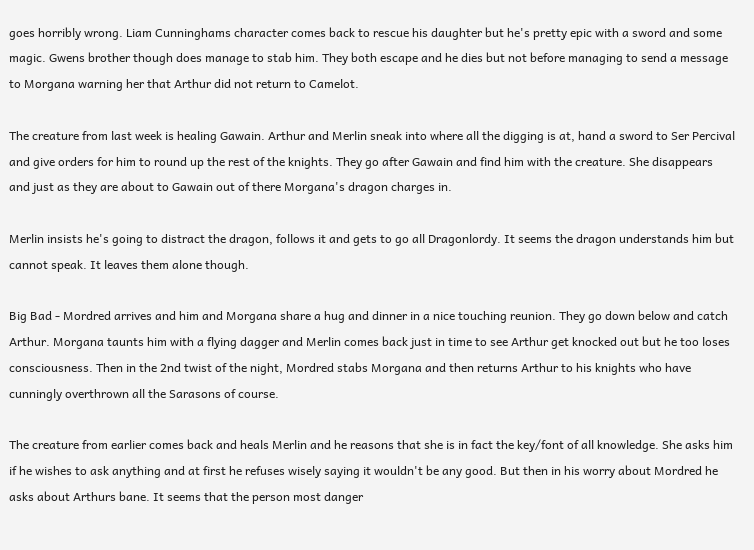goes horribly wrong. Liam Cunninghams character comes back to rescue his daughter but he's pretty epic with a sword and some magic. Gwens brother though does manage to stab him. They both escape and he dies but not before managing to send a message to Morgana warning her that Arthur did not return to Camelot.

The creature from last week is healing Gawain. Arthur and Merlin sneak into where all the digging is at, hand a sword to Ser Percival and give orders for him to round up the rest of the knights. They go after Gawain and find him with the creature. She disappears and just as they are about to Gawain out of there Morgana's dragon charges in.

Merlin insists he's going to distract the dragon, follows it and gets to go all Dragonlordy. It seems the dragon understands him but cannot speak. It leaves them alone though.

Big Bad - Mordred arrives and him and Morgana share a hug and dinner in a nice touching reunion. They go down below and catch Arthur. Morgana taunts him with a flying dagger and Merlin comes back just in time to see Arthur get knocked out but he too loses consciousness. Then in the 2nd twist of the night, Mordred stabs Morgana and then returns Arthur to his knights who have cunningly overthrown all the Sarasons of course.

The creature from earlier comes back and heals Merlin and he reasons that she is in fact the key/font of all knowledge. She asks him if he wishes to ask anything and at first he refuses wisely saying it wouldn't be any good. But then in his worry about Mordred he asks about Arthurs bane. It seems that the person most danger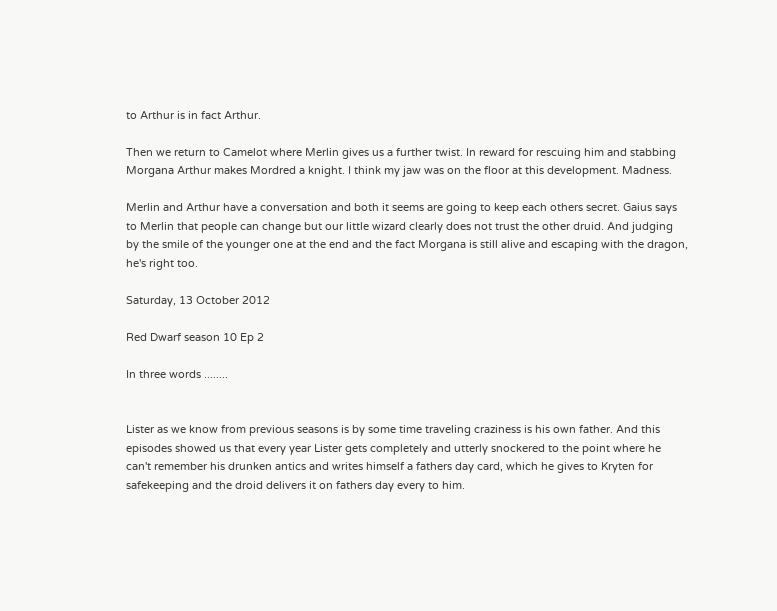to Arthur is in fact Arthur.

Then we return to Camelot where Merlin gives us a further twist. In reward for rescuing him and stabbing Morgana Arthur makes Mordred a knight. I think my jaw was on the floor at this development. Madness.

Merlin and Arthur have a conversation and both it seems are going to keep each others secret. Gaius says to Merlin that people can change but our little wizard clearly does not trust the other druid. And judging by the smile of the younger one at the end and the fact Morgana is still alive and escaping with the dragon, he's right too.

Saturday, 13 October 2012

Red Dwarf season 10 Ep 2

In three words ........


Lister as we know from previous seasons is by some time traveling craziness is his own father. And this episodes showed us that every year Lister gets completely and utterly snockered to the point where he can't remember his drunken antics and writes himself a fathers day card, which he gives to Kryten for safekeeping and the droid delivers it on fathers day every to him.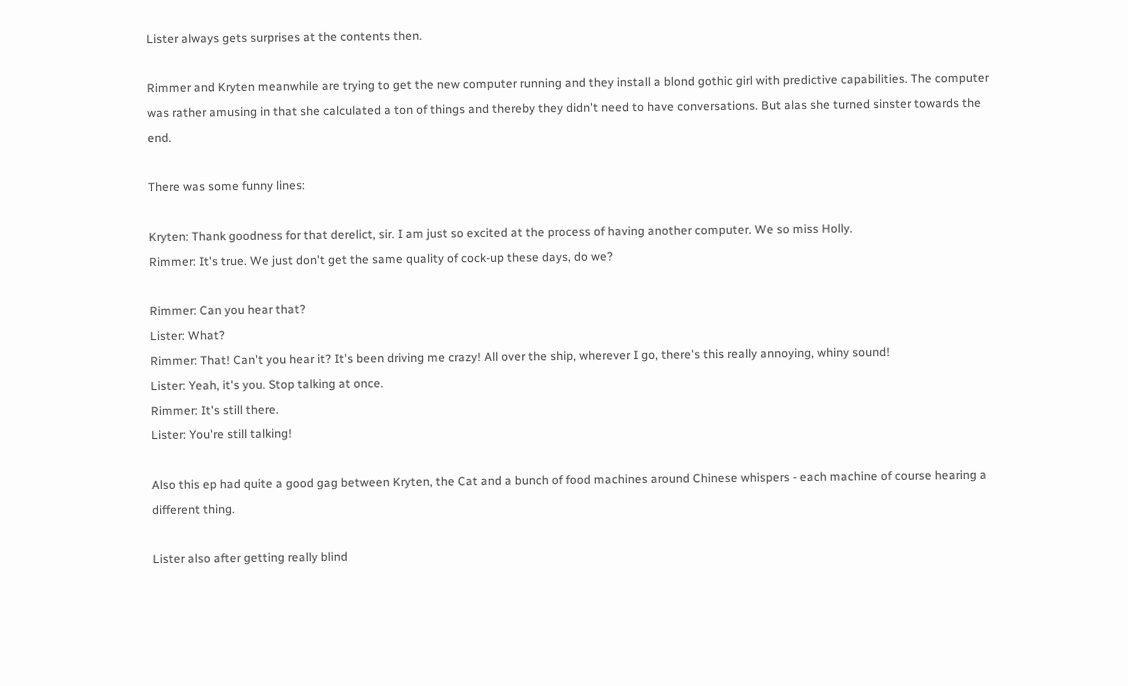Lister always gets surprises at the contents then.

Rimmer and Kryten meanwhile are trying to get the new computer running and they install a blond gothic girl with predictive capabilities. The computer was rather amusing in that she calculated a ton of things and thereby they didn't need to have conversations. But alas she turned sinster towards the end.

There was some funny lines:

Kryten: Thank goodness for that derelict, sir. I am just so excited at the process of having another computer. We so miss Holly.
Rimmer: It's true. We just don't get the same quality of cock-up these days, do we?

Rimmer: Can you hear that?
Lister: What?
Rimmer: That! Can't you hear it? It's been driving me crazy! All over the ship, wherever I go, there's this really annoying, whiny sound!
Lister: Yeah, it's you. Stop talking at once.
Rimmer: It's still there.
Lister: You're still talking!

Also this ep had quite a good gag between Kryten, the Cat and a bunch of food machines around Chinese whispers - each machine of course hearing a different thing.

Lister also after getting really blind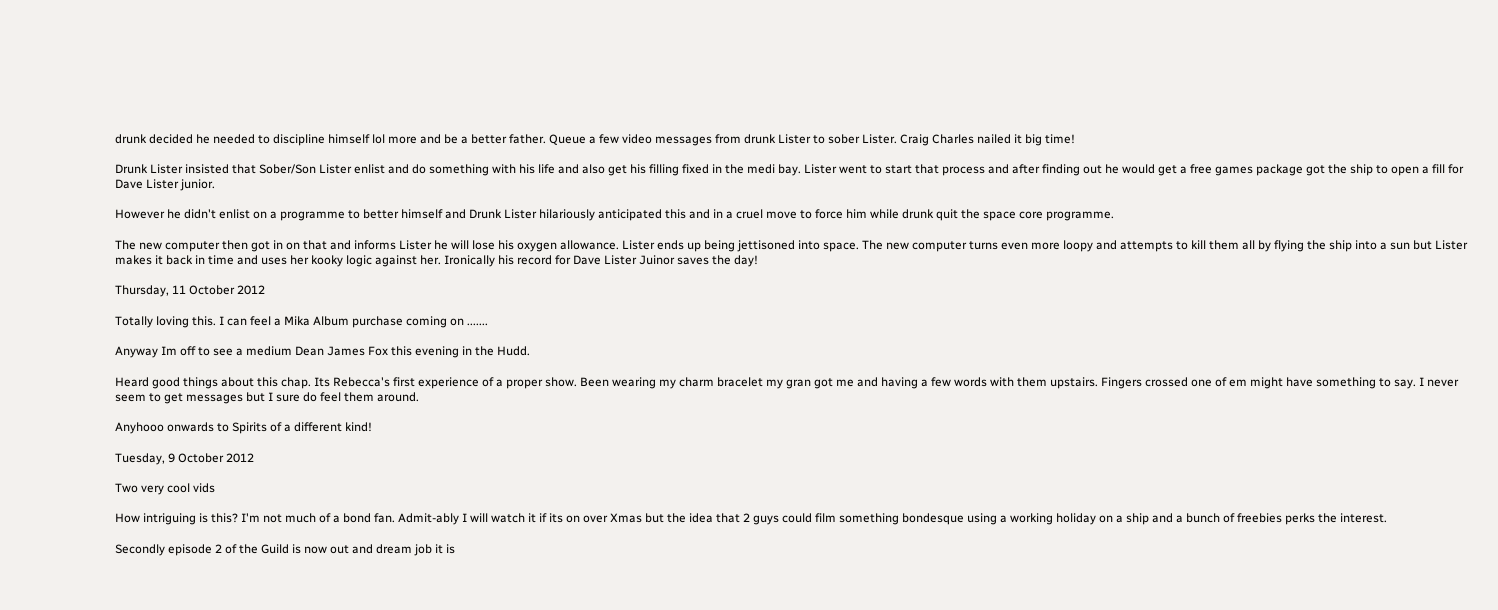drunk decided he needed to discipline himself lol more and be a better father. Queue a few video messages from drunk Lister to sober Lister. Craig Charles nailed it big time!

Drunk Lister insisted that Sober/Son Lister enlist and do something with his life and also get his filling fixed in the medi bay. Lister went to start that process and after finding out he would get a free games package got the ship to open a fill for Dave Lister junior.

However he didn't enlist on a programme to better himself and Drunk Lister hilariously anticipated this and in a cruel move to force him while drunk quit the space core programme.

The new computer then got in on that and informs Lister he will lose his oxygen allowance. Lister ends up being jettisoned into space. The new computer turns even more loopy and attempts to kill them all by flying the ship into a sun but Lister makes it back in time and uses her kooky logic against her. Ironically his record for Dave Lister Juinor saves the day!

Thursday, 11 October 2012

Totally loving this. I can feel a Mika Album purchase coming on .......

Anyway Im off to see a medium Dean James Fox this evening in the Hudd.

Heard good things about this chap. Its Rebecca's first experience of a proper show. Been wearing my charm bracelet my gran got me and having a few words with them upstairs. Fingers crossed one of em might have something to say. I never seem to get messages but I sure do feel them around.

Anyhooo onwards to Spirits of a different kind!

Tuesday, 9 October 2012

Two very cool vids

How intriguing is this? I'm not much of a bond fan. Admit-ably I will watch it if its on over Xmas but the idea that 2 guys could film something bondesque using a working holiday on a ship and a bunch of freebies perks the interest.

Secondly episode 2 of the Guild is now out and dream job it is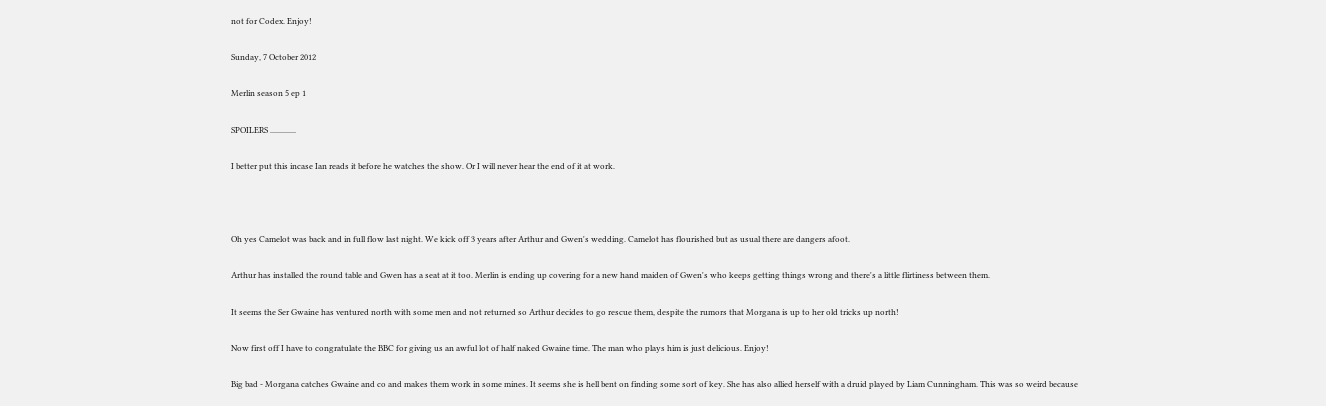not for Codex. Enjoy!

Sunday, 7 October 2012

Merlin season 5 ep 1

SPOILERS .............

I better put this incase Ian reads it before he watches the show. Or I will never hear the end of it at work.



Oh yes Camelot was back and in full flow last night. We kick off 3 years after Arthur and Gwen's wedding. Camelot has flourished but as usual there are dangers afoot.

Arthur has installed the round table and Gwen has a seat at it too. Merlin is ending up covering for a new hand maiden of Gwen's who keeps getting things wrong and there's a little flirtiness between them.

It seems the Ser Gwaine has ventured north with some men and not returned so Arthur decides to go rescue them, despite the rumors that Morgana is up to her old tricks up north!

Now first off I have to congratulate the BBC for giving us an awful lot of half naked Gwaine time. The man who plays him is just delicious. Enjoy!

Big bad - Morgana catches Gwaine and co and makes them work in some mines. It seems she is hell bent on finding some sort of key. She has also allied herself with a druid played by Liam Cunningham. This was so weird because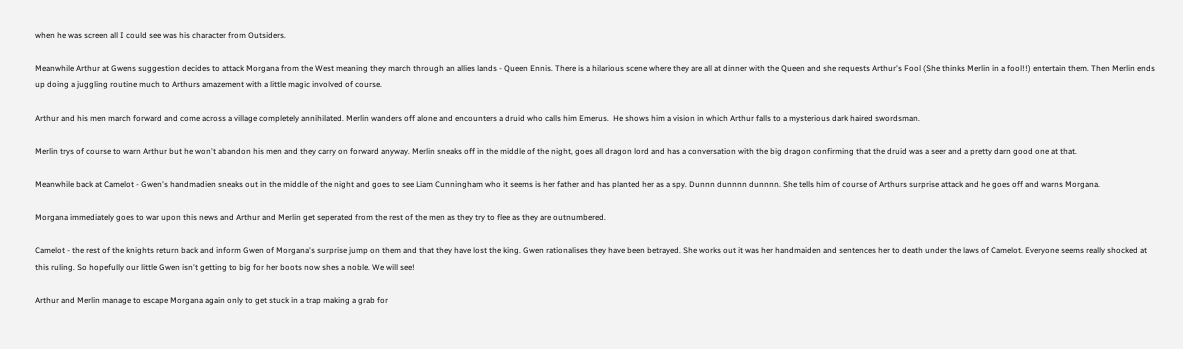when he was screen all I could see was his character from Outsiders.

Meanwhile Arthur at Gwens suggestion decides to attack Morgana from the West meaning they march through an allies lands - Queen Ennis. There is a hilarious scene where they are all at dinner with the Queen and she requests Arthur's Fool (She thinks Merlin in a fool!!) entertain them. Then Merlin ends up doing a juggling routine much to Arthurs amazement with a little magic involved of course.

Arthur and his men march forward and come across a village completely annihilated. Merlin wanders off alone and encounters a druid who calls him Emerus.  He shows him a vision in which Arthur falls to a mysterious dark haired swordsman.

Merlin trys of course to warn Arthur but he won't abandon his men and they carry on forward anyway. Merlin sneaks off in the middle of the night, goes all dragon lord and has a conversation with the big dragon confirming that the druid was a seer and a pretty darn good one at that.

Meanwhile back at Camelot - Gwen's handmadien sneaks out in the middle of the night and goes to see Liam Cunningham who it seems is her father and has planted her as a spy. Dunnn dunnnn dunnnn. She tells him of course of Arthurs surprise attack and he goes off and warns Morgana.

Morgana immediately goes to war upon this news and Arthur and Merlin get seperated from the rest of the men as they try to flee as they are outnumbered.

Camelot - the rest of the knights return back and inform Gwen of Morgana's surprise jump on them and that they have lost the king. Gwen rationalises they have been betrayed. She works out it was her handmaiden and sentences her to death under the laws of Camelot. Everyone seems really shocked at this ruling. So hopefully our little Gwen isn't getting to big for her boots now shes a noble. We will see!

Arthur and Merlin manage to escape Morgana again only to get stuck in a trap making a grab for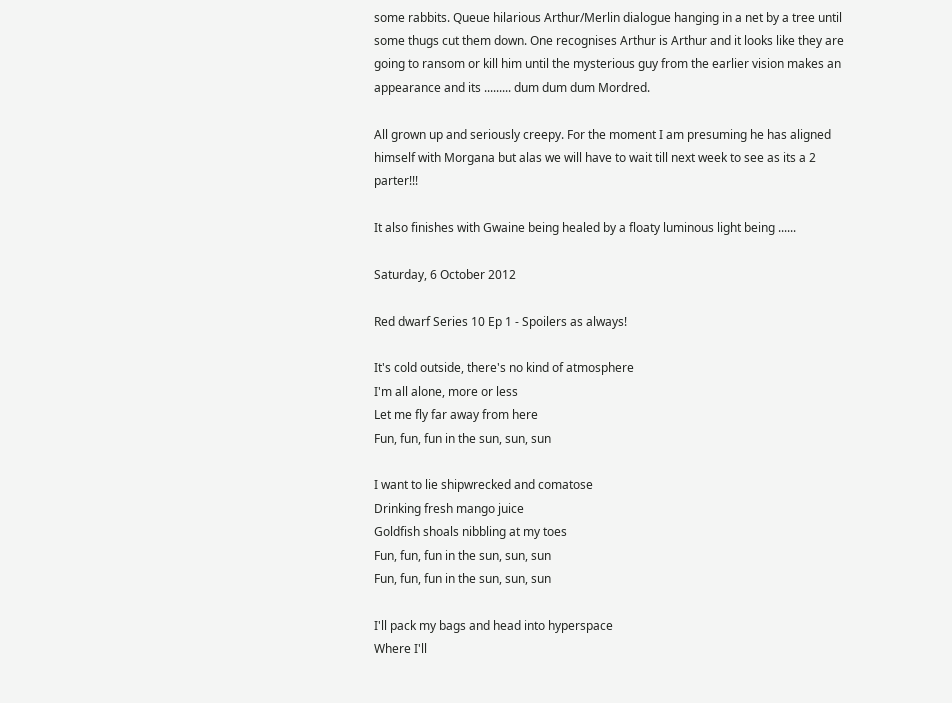some rabbits. Queue hilarious Arthur/Merlin dialogue hanging in a net by a tree until some thugs cut them down. One recognises Arthur is Arthur and it looks like they are going to ransom or kill him until the mysterious guy from the earlier vision makes an appearance and its ......... dum dum dum Mordred.

All grown up and seriously creepy. For the moment I am presuming he has aligned himself with Morgana but alas we will have to wait till next week to see as its a 2 parter!!!

It also finishes with Gwaine being healed by a floaty luminous light being ......

Saturday, 6 October 2012

Red dwarf Series 10 Ep 1 - Spoilers as always!

It's cold outside, there's no kind of atmosphere
I'm all alone, more or less
Let me fly far away from here
Fun, fun, fun in the sun, sun, sun

I want to lie shipwrecked and comatose
Drinking fresh mango juice
Goldfish shoals nibbling at my toes
Fun, fun, fun in the sun, sun, sun
Fun, fun, fun in the sun, sun, sun

I'll pack my bags and head into hyperspace
Where I'll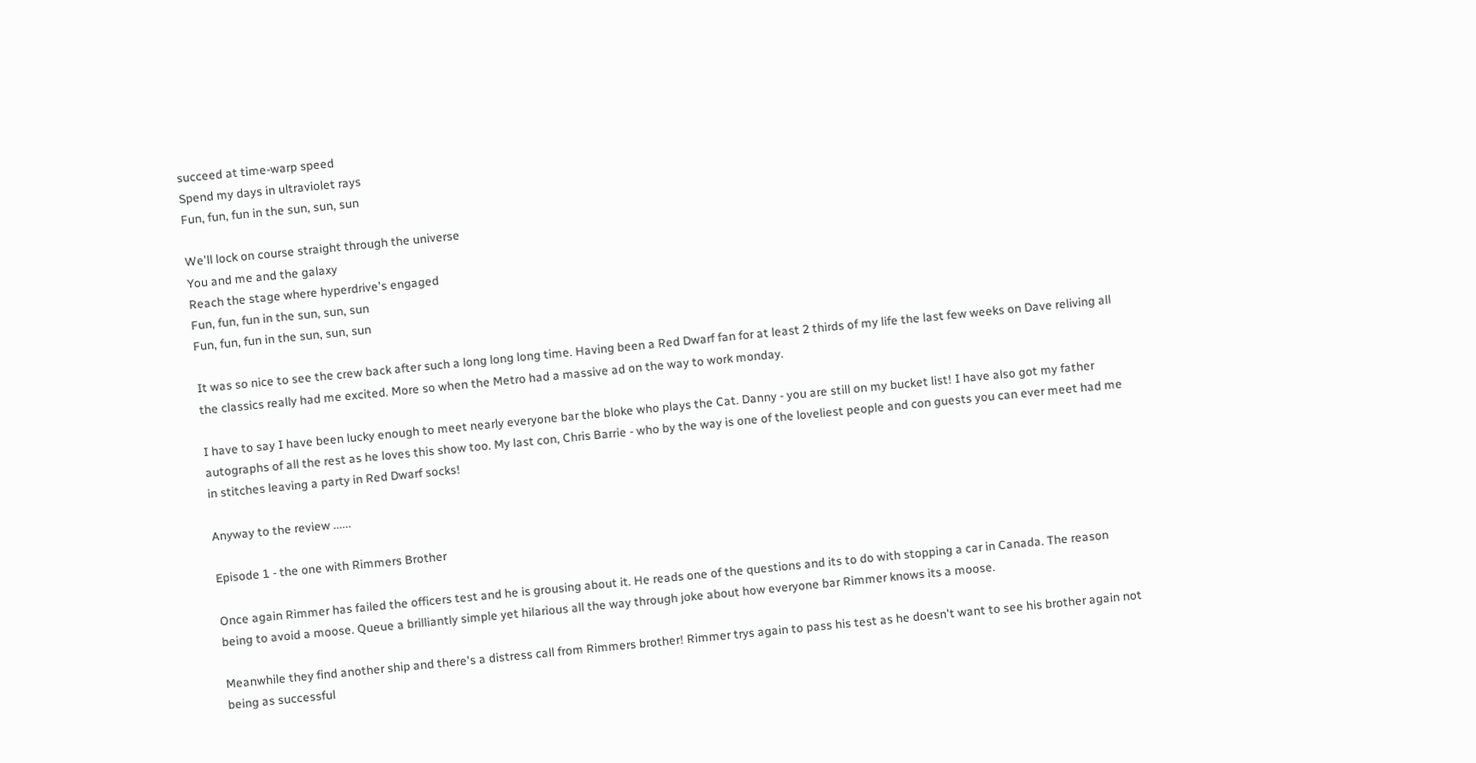succeed at time-warp speed
Spend my days in ultraviolet rays
Fun, fun, fun in the sun, sun, sun

We'll lock on course straight through the universe
You and me and the galaxy
Reach the stage where hyperdrive's engaged
Fun, fun, fun in the sun, sun, sun
Fun, fun, fun in the sun, sun, sun

It was so nice to see the crew back after such a long long long time. Having been a Red Dwarf fan for at least 2 thirds of my life the last few weeks on Dave reliving all the classics really had me excited. More so when the Metro had a massive ad on the way to work monday.

I have to say I have been lucky enough to meet nearly everyone bar the bloke who plays the Cat. Danny - you are still on my bucket list! I have also got my father autographs of all the rest as he loves this show too. My last con, Chris Barrie - who by the way is one of the loveliest people and con guests you can ever meet had me in stitches leaving a party in Red Dwarf socks!

Anyway to the review ......

Episode 1 - the one with Rimmers Brother

Once again Rimmer has failed the officers test and he is grousing about it. He reads one of the questions and its to do with stopping a car in Canada. The reason being to avoid a moose. Queue a brilliantly simple yet hilarious all the way through joke about how everyone bar Rimmer knows its a moose.

Meanwhile they find another ship and there's a distress call from Rimmers brother! Rimmer trys again to pass his test as he doesn't want to see his brother again not being as successful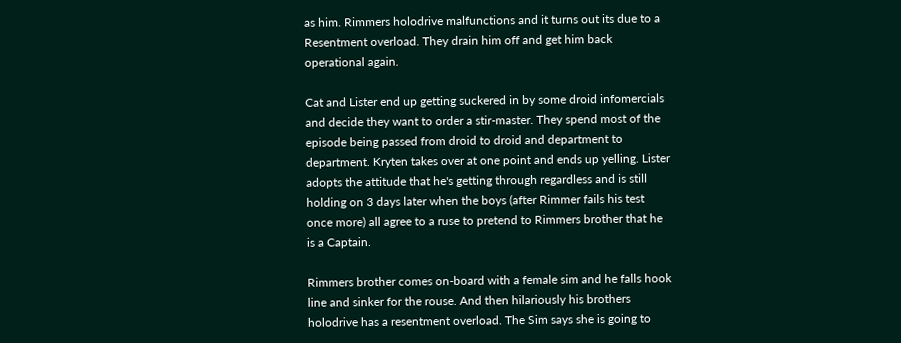as him. Rimmers holodrive malfunctions and it turns out its due to a Resentment overload. They drain him off and get him back operational again.

Cat and Lister end up getting suckered in by some droid infomercials and decide they want to order a stir-master. They spend most of the episode being passed from droid to droid and department to department. Kryten takes over at one point and ends up yelling. Lister adopts the attitude that he's getting through regardless and is still holding on 3 days later when the boys (after Rimmer fails his test once more) all agree to a ruse to pretend to Rimmers brother that he is a Captain.

Rimmers brother comes on-board with a female sim and he falls hook line and sinker for the rouse. And then hilariously his brothers holodrive has a resentment overload. The Sim says she is going to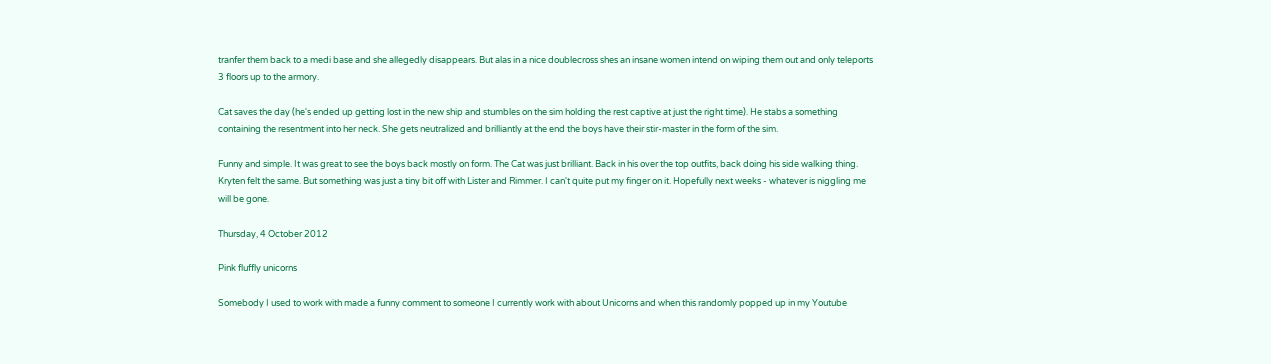tranfer them back to a medi base and she allegedly disappears. But alas in a nice doublecross shes an insane women intend on wiping them out and only teleports 3 floors up to the armory.

Cat saves the day (he's ended up getting lost in the new ship and stumbles on the sim holding the rest captive at just the right time). He stabs a something containing the resentment into her neck. She gets neutralized and brilliantly at the end the boys have their stir-master in the form of the sim.

Funny and simple. It was great to see the boys back mostly on form. The Cat was just brilliant. Back in his over the top outfits, back doing his side walking thing. Kryten felt the same. But something was just a tiny bit off with Lister and Rimmer. I can't quite put my finger on it. Hopefully next weeks - whatever is niggling me will be gone.

Thursday, 4 October 2012

Pink fluffly unicorns

Somebody I used to work with made a funny comment to someone I currently work with about Unicorns and when this randomly popped up in my Youtube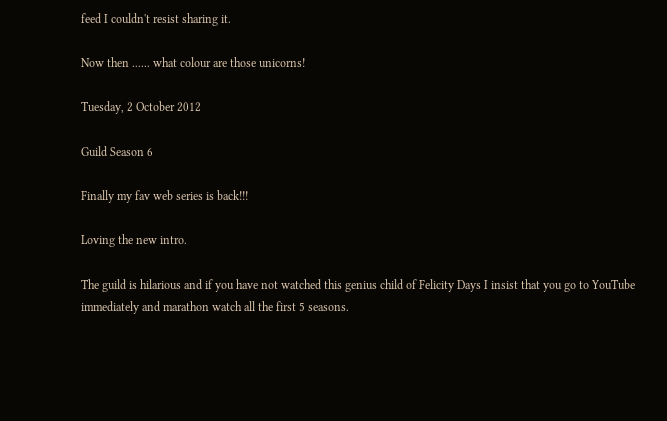feed I couldn't resist sharing it.

Now then ...... what colour are those unicorns!

Tuesday, 2 October 2012

Guild Season 6

Finally my fav web series is back!!!

Loving the new intro.

The guild is hilarious and if you have not watched this genius child of Felicity Days I insist that you go to YouTube immediately and marathon watch all the first 5 seasons.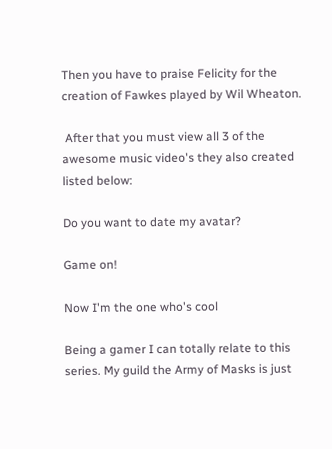Then you have to praise Felicity for the creation of Fawkes played by Wil Wheaton.

 After that you must view all 3 of the awesome music video's they also created listed below:

Do you want to date my avatar?

Game on!

Now I'm the one who's cool

Being a gamer I can totally relate to this series. My guild the Army of Masks is just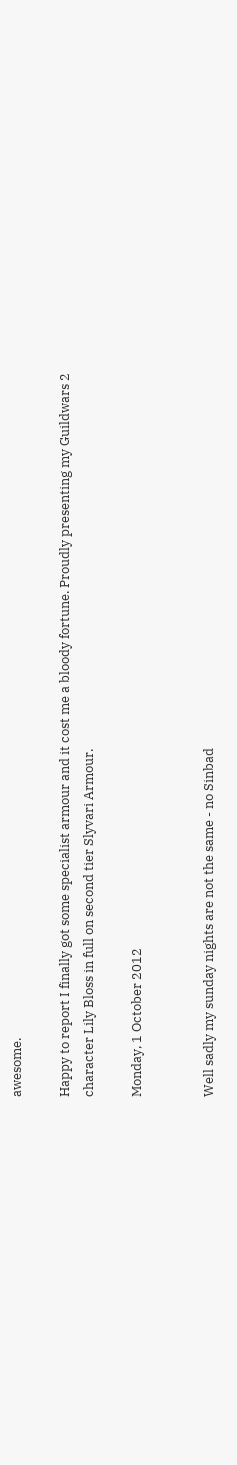awesome.

Happy to report I finally got some specialist armour and it cost me a bloody fortune. Proudly presenting my Guildwars 2 character Lily Bloss in full on second tier Slyvari Armour.

Monday, 1 October 2012


Well sadly my sunday nights are not the same - no Sinbad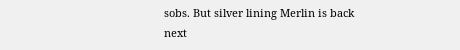sobs. But silver lining Merlin is back next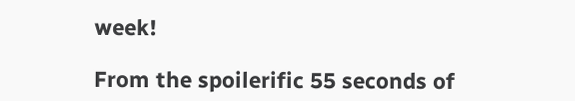week!

From the spoilerific 55 seconds of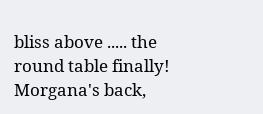bliss above ..... the round table finally! Morgana's back,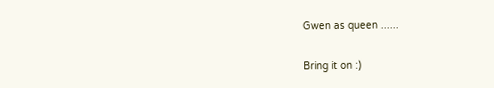Gwen as queen ......

Bring it on :)